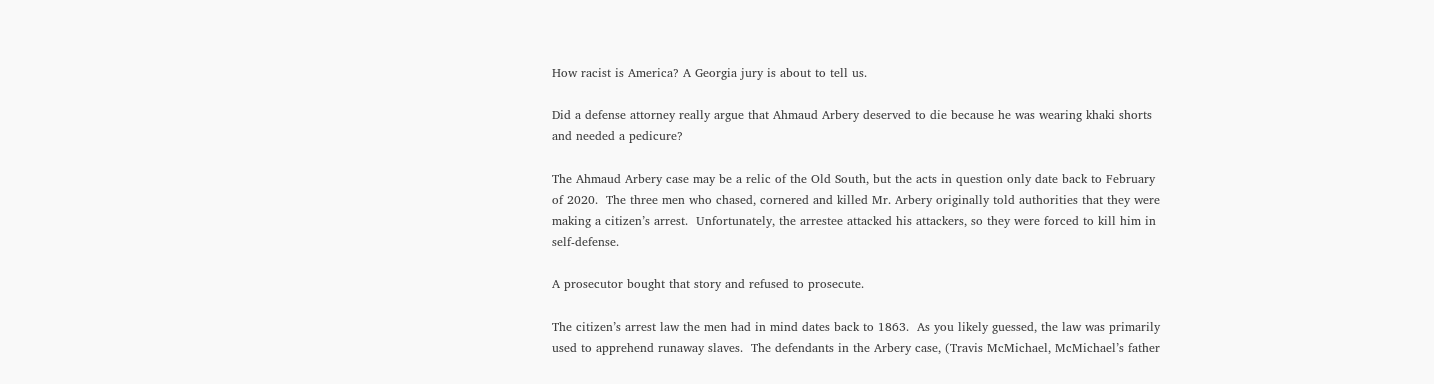How racist is America? A Georgia jury is about to tell us.

Did a defense attorney really argue that Ahmaud Arbery deserved to die because he was wearing khaki shorts and needed a pedicure?

The Ahmaud Arbery case may be a relic of the Old South, but the acts in question only date back to February of 2020.  The three men who chased, cornered and killed Mr. Arbery originally told authorities that they were making a citizen’s arrest.  Unfortunately, the arrestee attacked his attackers, so they were forced to kill him in self-defense.

A prosecutor bought that story and refused to prosecute.

The citizen’s arrest law the men had in mind dates back to 1863.  As you likely guessed, the law was primarily used to apprehend runaway slaves.  The defendants in the Arbery case, (Travis McMichael, McMichael’s father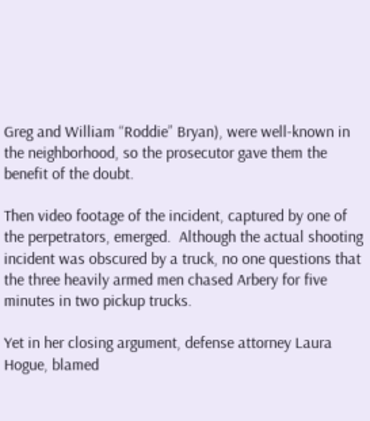Greg and William “Roddie” Bryan), were well-known in the neighborhood, so the prosecutor gave them the benefit of the doubt.

Then video footage of the incident, captured by one of the perpetrators, emerged.  Although the actual shooting incident was obscured by a truck, no one questions that the three heavily armed men chased Arbery for five minutes in two pickup trucks.

Yet in her closing argument, defense attorney Laura Hogue, blamed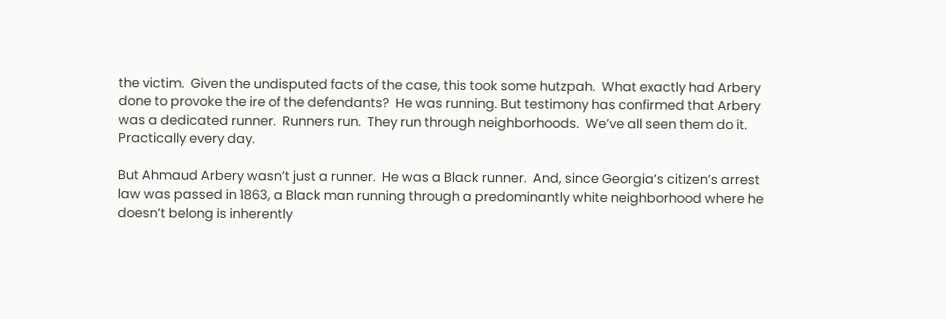the victim.  Given the undisputed facts of the case, this took some hutzpah.  What exactly had Arbery done to provoke the ire of the defendants?  He was running. But testimony has confirmed that Arbery was a dedicated runner.  Runners run.  They run through neighborhoods.  We’ve all seen them do it.  Practically every day.

But Ahmaud Arbery wasn’t just a runner.  He was a Black runner.  And, since Georgia’s citizen’s arrest law was passed in 1863, a Black man running through a predominantly white neighborhood where he doesn’t belong is inherently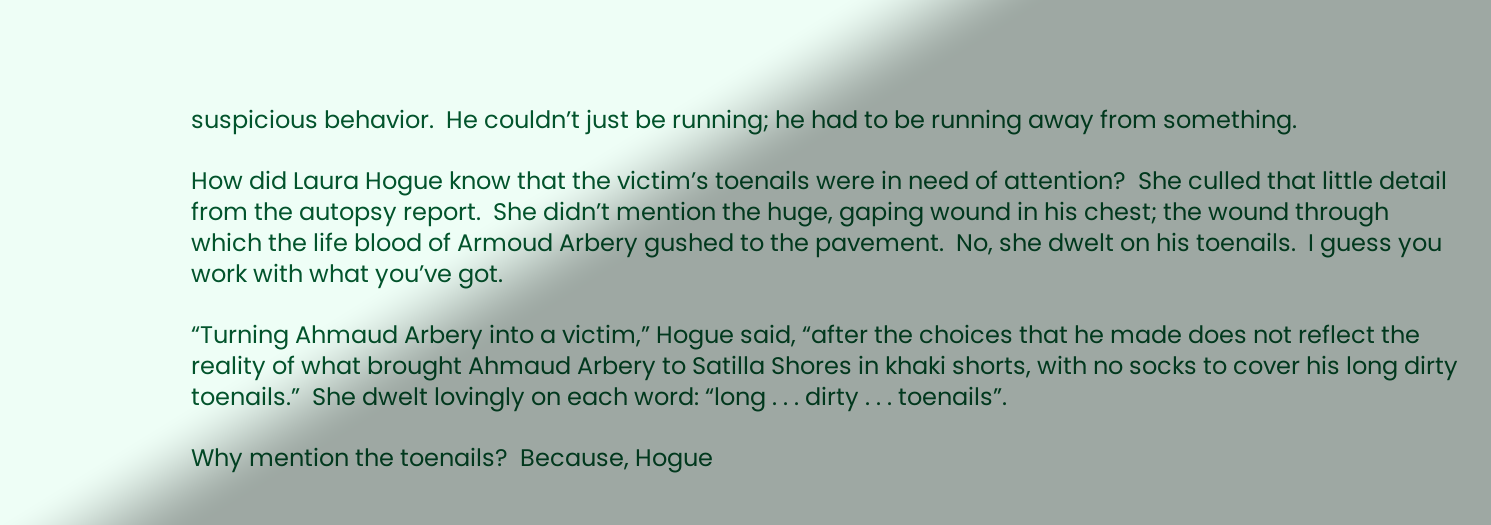suspicious behavior.  He couldn’t just be running; he had to be running away from something.

How did Laura Hogue know that the victim’s toenails were in need of attention?  She culled that little detail from the autopsy report.  She didn’t mention the huge, gaping wound in his chest; the wound through which the life blood of Armoud Arbery gushed to the pavement.  No, she dwelt on his toenails.  I guess you work with what you’ve got.

“Turning Ahmaud Arbery into a victim,” Hogue said, “after the choices that he made does not reflect the reality of what brought Ahmaud Arbery to Satilla Shores in khaki shorts, with no socks to cover his long dirty toenails.”  She dwelt lovingly on each word: “long . . . dirty . . . toenails”.

Why mention the toenails?  Because, Hogue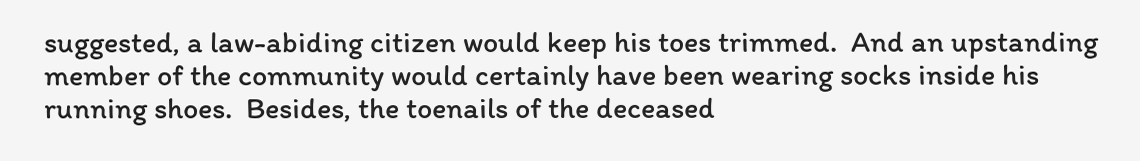suggested, a law-abiding citizen would keep his toes trimmed.  And an upstanding member of the community would certainly have been wearing socks inside his running shoes.  Besides, the toenails of the deceased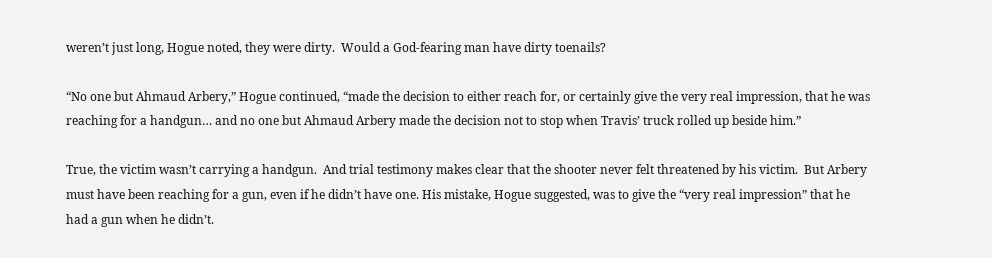weren’t just long, Hogue noted, they were dirty.  Would a God-fearing man have dirty toenails?

“No one but Ahmaud Arbery,” Hogue continued, “made the decision to either reach for, or certainly give the very real impression, that he was reaching for a handgun… and no one but Ahmaud Arbery made the decision not to stop when Travis’ truck rolled up beside him.”

True, the victim wasn’t carrying a handgun.  And trial testimony makes clear that the shooter never felt threatened by his victim.  But Arbery must have been reaching for a gun, even if he didn’t have one. His mistake, Hogue suggested, was to give the “very real impression” that he had a gun when he didn’t.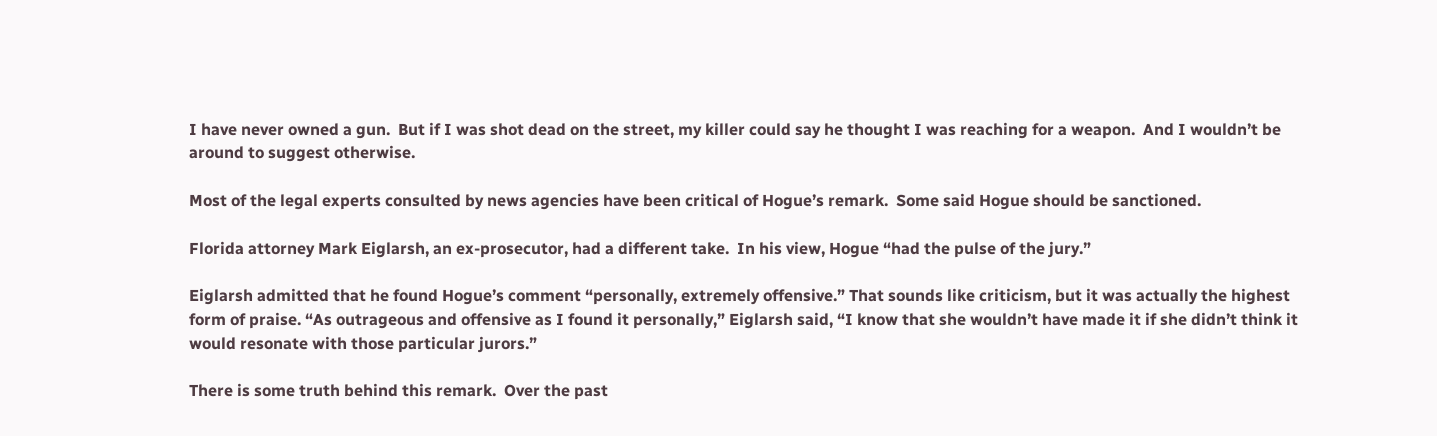I have never owned a gun.  But if I was shot dead on the street, my killer could say he thought I was reaching for a weapon.  And I wouldn’t be around to suggest otherwise.

Most of the legal experts consulted by news agencies have been critical of Hogue’s remark.  Some said Hogue should be sanctioned.

Florida attorney Mark Eiglarsh, an ex-prosecutor, had a different take.  In his view, Hogue “had the pulse of the jury.”

Eiglarsh admitted that he found Hogue’s comment “personally, extremely offensive.” That sounds like criticism, but it was actually the highest form of praise. “As outrageous and offensive as I found it personally,” Eiglarsh said, “I know that she wouldn’t have made it if she didn’t think it would resonate with those particular jurors.”

There is some truth behind this remark.  Over the past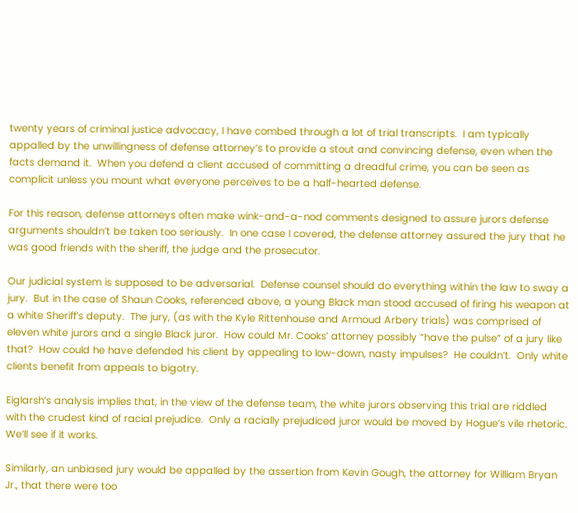twenty years of criminal justice advocacy, I have combed through a lot of trial transcripts.  I am typically appalled by the unwillingness of defense attorney’s to provide a stout and convincing defense, even when the facts demand it.  When you defend a client accused of committing a dreadful crime, you can be seen as complicit unless you mount what everyone perceives to be a half-hearted defense.

For this reason, defense attorneys often make wink-and-a-nod comments designed to assure jurors defense arguments shouldn’t be taken too seriously.  In one case I covered, the defense attorney assured the jury that he was good friends with the sheriff, the judge and the prosecutor.

Our judicial system is supposed to be adversarial.  Defense counsel should do everything within the law to sway a jury.  But in the case of Shaun Cooks, referenced above, a young Black man stood accused of firing his weapon at a white Sheriff’s deputy.  The jury, (as with the Kyle Rittenhouse and Armoud Arbery trials) was comprised of eleven white jurors and a single Black juror.  How could Mr. Cooks’ attorney possibly “have the pulse” of a jury like that?  How could he have defended his client by appealing to low-down, nasty impulses?  He couldn’t.  Only white clients benefit from appeals to bigotry.

Eiglarsh’s analysis implies that, in the view of the defense team, the white jurors observing this trial are riddled with the crudest kind of racial prejudice.  Only a racially prejudiced juror would be moved by Hogue’s vile rhetoric.  We’ll see if it works.

Similarly, an unbiased jury would be appalled by the assertion from Kevin Gough, the attorney for William Bryan Jr., that there were too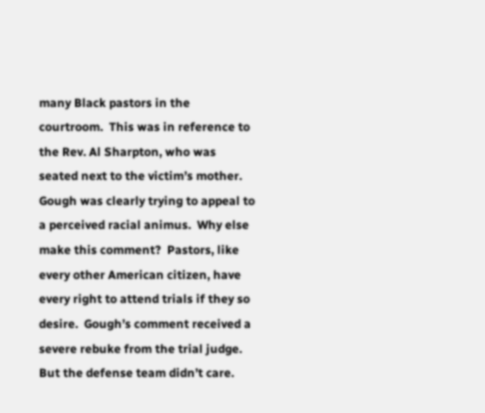many Black pastors in the courtroom.  This was in reference to the Rev. Al Sharpton, who was seated next to the victim’s mother.  Gough was clearly trying to appeal to a perceived racial animus.  Why else make this comment?  Pastors, like every other American citizen, have every right to attend trials if they so desire.  Gough’s comment received a severe rebuke from the trial judge.  But the defense team didn’t care.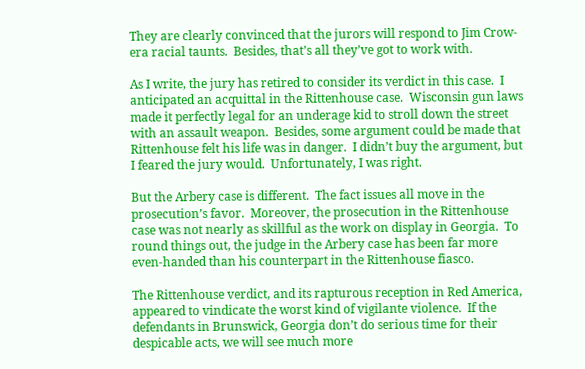They are clearly convinced that the jurors will respond to Jim Crow-era racial taunts.  Besides, that’s all they’ve got to work with.

As I write, the jury has retired to consider its verdict in this case.  I anticipated an acquittal in the Rittenhouse case.  Wisconsin gun laws made it perfectly legal for an underage kid to stroll down the street with an assault weapon.  Besides, some argument could be made that Rittenhouse felt his life was in danger.  I didn’t buy the argument, but I feared the jury would.  Unfortunately, I was right.

But the Arbery case is different.  The fact issues all move in the prosecution’s favor.  Moreover, the prosecution in the Rittenhouse case was not nearly as skillful as the work on display in Georgia.  To round things out, the judge in the Arbery case has been far more even-handed than his counterpart in the Rittenhouse fiasco.

The Rittenhouse verdict, and its rapturous reception in Red America, appeared to vindicate the worst kind of vigilante violence.  If the defendants in Brunswick, Georgia don’t do serious time for their despicable acts, we will see much more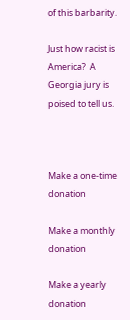of this barbarity.

Just how racist is America?  A Georgia jury is poised to tell us.



Make a one-time donation

Make a monthly donation

Make a yearly donation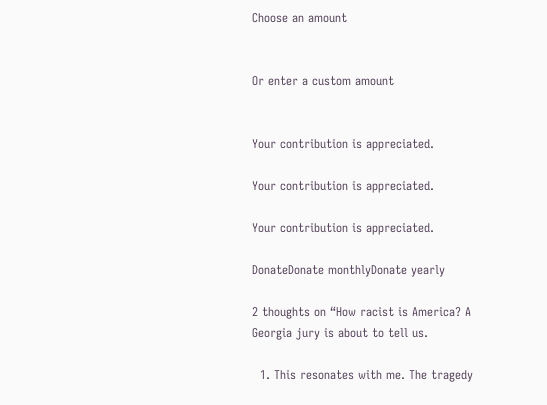Choose an amount


Or enter a custom amount


Your contribution is appreciated.

Your contribution is appreciated.

Your contribution is appreciated.

DonateDonate monthlyDonate yearly

2 thoughts on “How racist is America? A Georgia jury is about to tell us.

  1. This resonates with me. The tragedy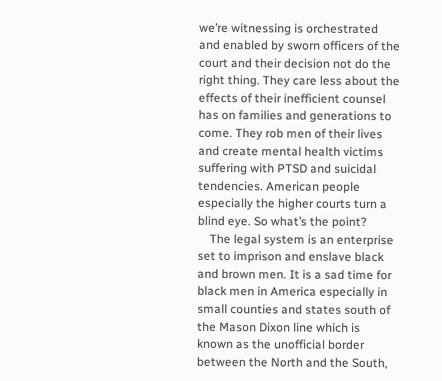we’re witnessing is orchestrated and enabled by sworn officers of the court and their decision not do the right thing. They care less about the effects of their inefficient counsel has on families and generations to come. They rob men of their lives and create mental health victims suffering with PTSD and suicidal tendencies. American people especially the higher courts turn a blind eye. So what’s the point?
    The legal system is an enterprise set to imprison and enslave black and brown men. It is a sad time for black men in America especially in small counties and states south of the Mason Dixon line which is known as the unofficial border between the North and the South,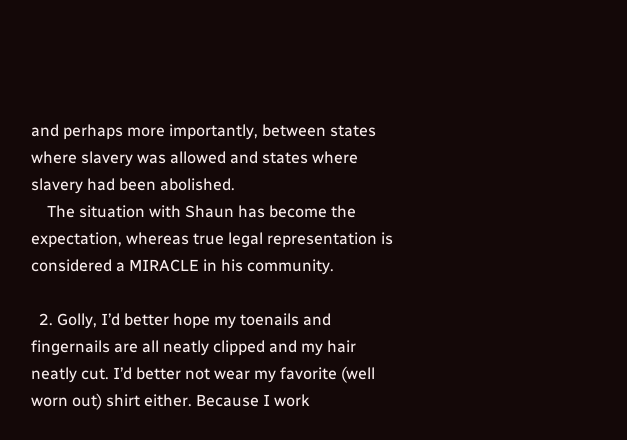and perhaps more importantly, between states where slavery was allowed and states where slavery had been abolished.
    The situation with Shaun has become the expectation, whereas true legal representation is considered a MIRACLE in his community.

  2. Golly, I’d better hope my toenails and fingernails are all neatly clipped and my hair neatly cut. I’d better not wear my favorite (well worn out) shirt either. Because I work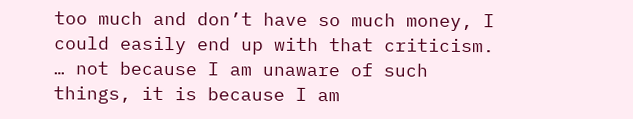too much and don’t have so much money, I could easily end up with that criticism. … not because I am unaware of such things, it is because I am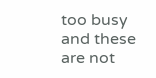too busy and these are not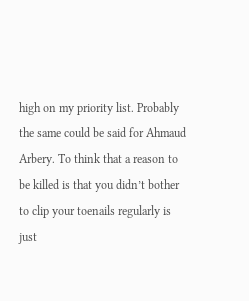high on my priority list. Probably the same could be said for Ahmaud Arbery. To think that a reason to be killed is that you didn’t bother to clip your toenails regularly is just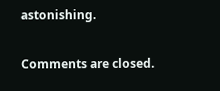astonishing.

Comments are closed.